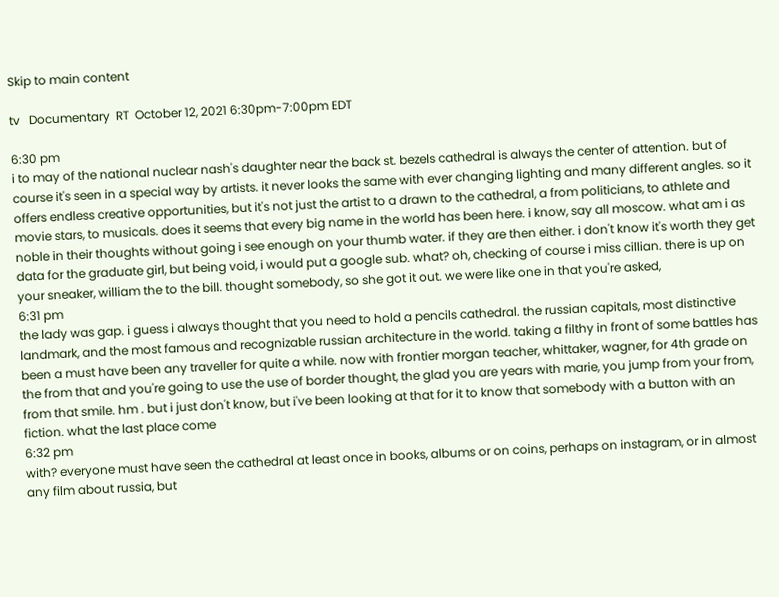Skip to main content

tv   Documentary  RT  October 12, 2021 6:30pm-7:00pm EDT

6:30 pm
i to may of the national nuclear nash's daughter near the back st. bezels cathedral is always the center of attention. but of course it's seen in a special way by artists. it never looks the same with ever changing lighting and many different angles. so it offers endless creative opportunities, but it's not just the artist to a drawn to the cathedral, a from politicians, to athlete and movie stars, to musicals. does it seems that every big name in the world has been here. i know, say all moscow. what am i as noble in their thoughts without going i see enough on your thumb water. if they are then either. i don't know it's worth they get data for the graduate girl, but being void, i would put a google sub. what? oh, checking of course i miss cillian. there is up on your sneaker, william the to the bill. thought somebody, so she got it out. we were like one in that you're asked,
6:31 pm
the lady was gap. i guess i always thought that you need to hold a pencils cathedral. the russian capitals, most distinctive landmark, and the most famous and recognizable russian architecture in the world. taking a filthy in front of some battles has been a must have been any traveller for quite a while. now with frontier morgan teacher, whittaker, wagner, for 4th grade on the from that and you're going to use the use of border thought, the glad you are years with marie, you jump from your from, from that smile. hm . but i just don't know, but i've been looking at that for it to know that somebody with a button with an fiction. what the last place come
6:32 pm
with? everyone must have seen the cathedral at least once in books, albums or on coins, perhaps on instagram, or in almost any film about russia, but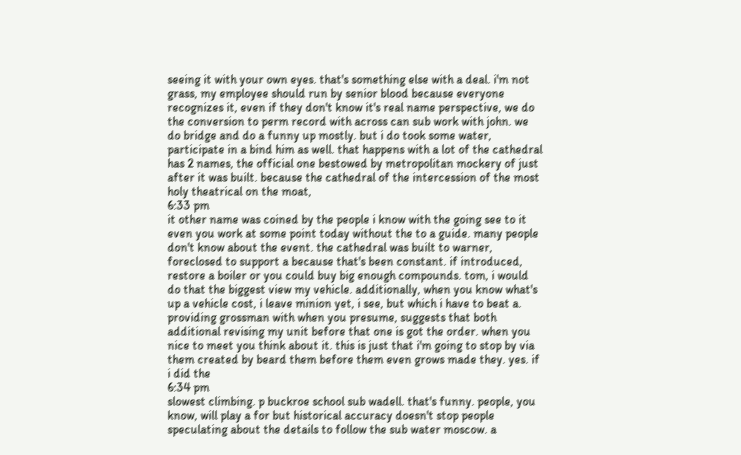seeing it with your own eyes. that's something else with a deal. i'm not grass, my employee should run by senior blood because everyone recognizes it, even if they don't know it's real name perspective, we do the conversion to perm record with across can sub work with john. we do bridge and do a funny up mostly. but i do took some water, participate in a bind him as well. that happens with a lot of the cathedral has 2 names, the official one bestowed by metropolitan mockery of just after it was built. because the cathedral of the intercession of the most holy theatrical on the moat,
6:33 pm
it other name was coined by the people i know with the going see to it even you work at some point today without the to a guide. many people don't know about the event. the cathedral was built to warner, foreclosed to support a because that's been constant. if introduced, restore a boiler or you could buy big enough compounds. tom, i would do that the biggest view my vehicle. additionally, when you know what's up a vehicle cost, i leave minion yet, i see, but which i have to beat a. providing grossman with when you presume, suggests that both additional revising my unit before that one is got the order. when you nice to meet you think about it. this is just that i'm going to stop by via them created by beard them before them even grows made they. yes. if i did the
6:34 pm
slowest climbing. p buckroe school sub wadell. that's funny. people, you know, will play a for but historical accuracy doesn't stop people speculating about the details to follow the sub water moscow. a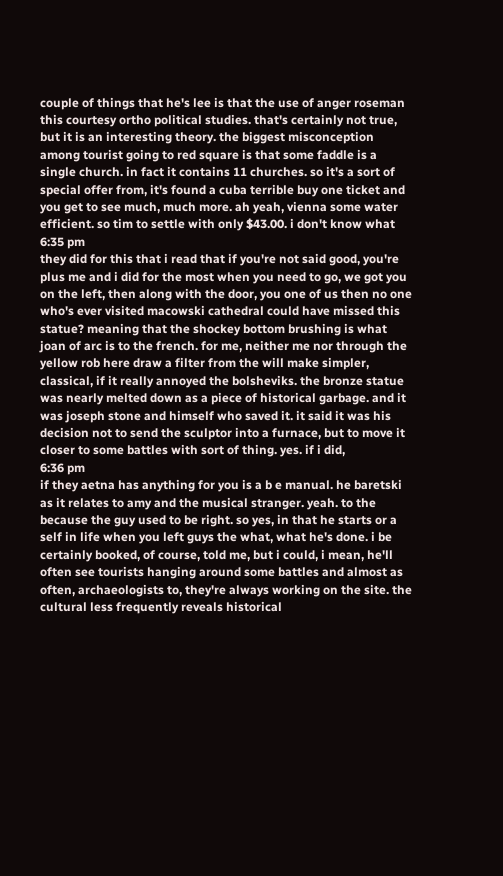couple of things that he's lee is that the use of anger roseman this courtesy ortho political studies. that's certainly not true, but it is an interesting theory. the biggest misconception among tourist going to red square is that some faddle is a single church. in fact it contains 11 churches. so it's a sort of special offer from, it's found a cuba terrible buy one ticket and you get to see much, much more. ah yeah, vienna some water efficient. so tim to settle with only $43.00. i don't know what
6:35 pm
they did for this that i read that if you're not said good, you're plus me and i did for the most when you need to go, we got you on the left, then along with the door, you one of us then no one who's ever visited macowski cathedral could have missed this statue? meaning that the shockey bottom brushing is what joan of arc is to the french. for me, neither me nor through the yellow rob here draw a filter from the will make simpler, classical, if it really annoyed the bolsheviks. the bronze statue was nearly melted down as a piece of historical garbage. and it was joseph stone and himself who saved it. it said it was his decision not to send the sculptor into a furnace, but to move it closer to some battles with sort of thing. yes. if i did,
6:36 pm
if they aetna has anything for you is a b e manual. he baretski as it relates to amy and the musical stranger. yeah. to the because the guy used to be right. so yes, in that he starts or a self in life when you left guys the what, what he's done. i be certainly booked, of course, told me, but i could, i mean, he'll often see tourists hanging around some battles and almost as often, archaeologists to, they're always working on the site. the cultural less frequently reveals historical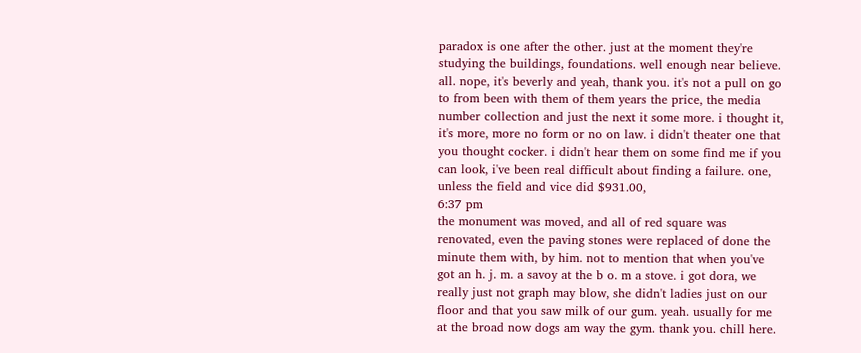paradox is one after the other. just at the moment they're studying the buildings, foundations. well enough near believe. all. nope, it's beverly and yeah, thank you. it's not a pull on go to from been with them of them years the price, the media number collection and just the next it some more. i thought it, it's more, more no form or no on law. i didn't theater one that you thought cocker. i didn't hear them on some find me if you can look, i've been real difficult about finding a failure. one, unless the field and vice did $931.00,
6:37 pm
the monument was moved, and all of red square was renovated, even the paving stones were replaced of done the minute them with, by him. not to mention that when you've got an h. j. m. a savoy at the b o. m a stove. i got dora, we really just not graph may blow, she didn't ladies just on our floor and that you saw milk of our gum. yeah. usually for me at the broad now dogs am way the gym. thank you. chill here.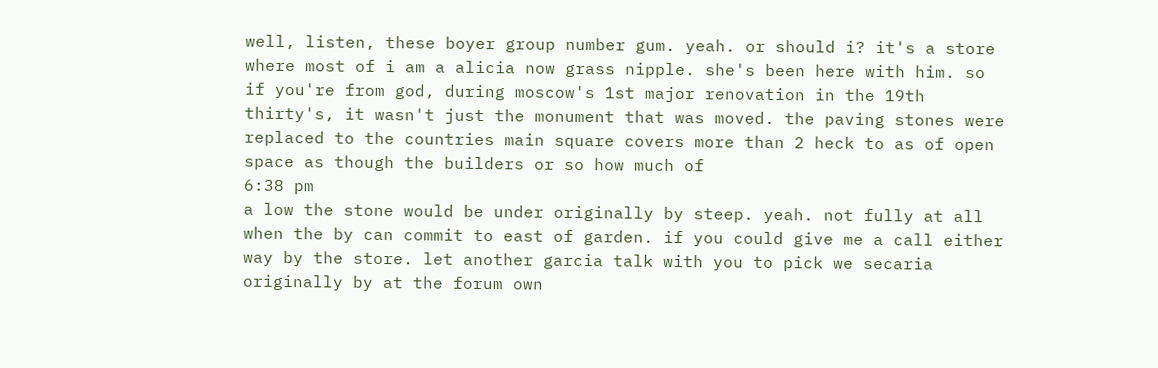well, listen, these boyer group number gum. yeah. or should i? it's a store where most of i am a alicia now grass nipple. she's been here with him. so if you're from god, during moscow's 1st major renovation in the 19th thirty's, it wasn't just the monument that was moved. the paving stones were replaced to the countries main square covers more than 2 heck to as of open space as though the builders or so how much of
6:38 pm
a low the stone would be under originally by steep. yeah. not fully at all when the by can commit to east of garden. if you could give me a call either way by the store. let another garcia talk with you to pick we secaria originally by at the forum own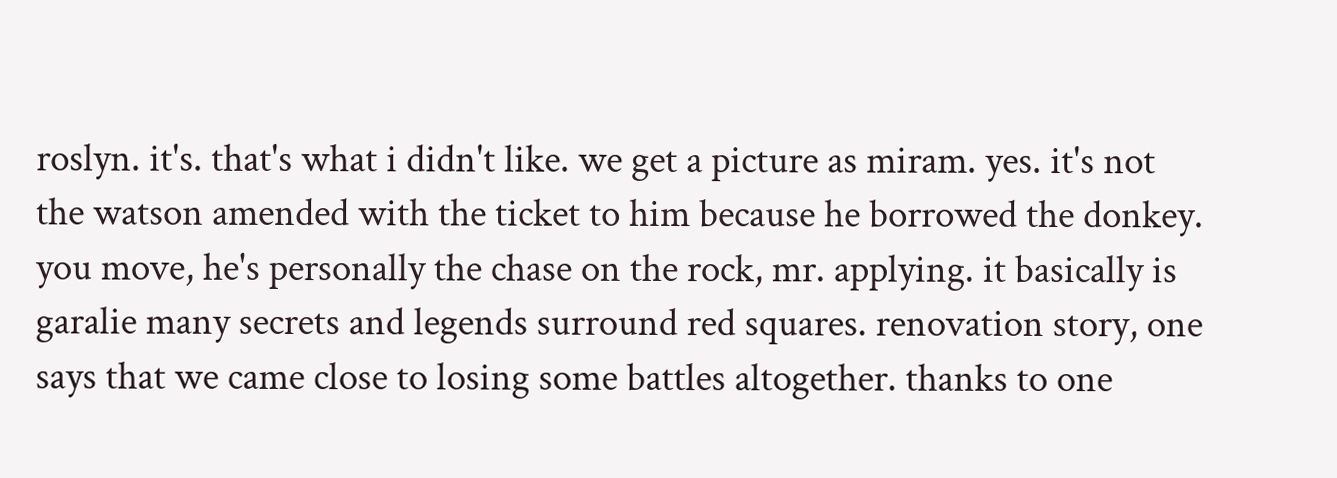roslyn. it's. that's what i didn't like. we get a picture as miram. yes. it's not the watson amended with the ticket to him because he borrowed the donkey. you move, he's personally the chase on the rock, mr. applying. it basically is garalie many secrets and legends surround red squares. renovation story, one says that we came close to losing some battles altogether. thanks to one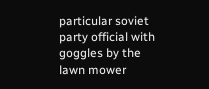particular soviet party official with goggles by the lawn mower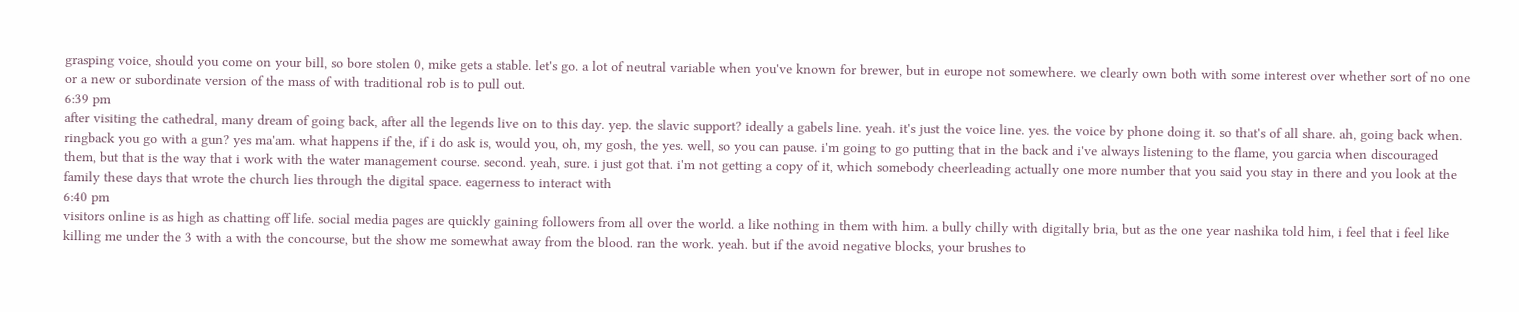grasping voice, should you come on your bill, so bore stolen 0, mike gets a stable. let's go. a lot of neutral variable when you've known for brewer, but in europe not somewhere. we clearly own both with some interest over whether sort of no one or a new or subordinate version of the mass of with traditional rob is to pull out.
6:39 pm
after visiting the cathedral, many dream of going back, after all the legends live on to this day. yep. the slavic support? ideally a gabels line. yeah. it's just the voice line. yes. the voice by phone doing it. so that's of all share. ah, going back when. ringback you go with a gun? yes ma'am. what happens if the, if i do ask is, would you, oh, my gosh, the yes. well, so you can pause. i'm going to go putting that in the back and i've always listening to the flame, you garcia when discouraged them, but that is the way that i work with the water management course. second. yeah, sure. i just got that. i'm not getting a copy of it, which somebody cheerleading actually one more number that you said you stay in there and you look at the family these days that wrote the church lies through the digital space. eagerness to interact with
6:40 pm
visitors online is as high as chatting off life. social media pages are quickly gaining followers from all over the world. a like nothing in them with him. a bully chilly with digitally bria, but as the one year nashika told him, i feel that i feel like killing me under the 3 with a with the concourse, but the show me somewhat away from the blood. ran the work. yeah. but if the avoid negative blocks, your brushes to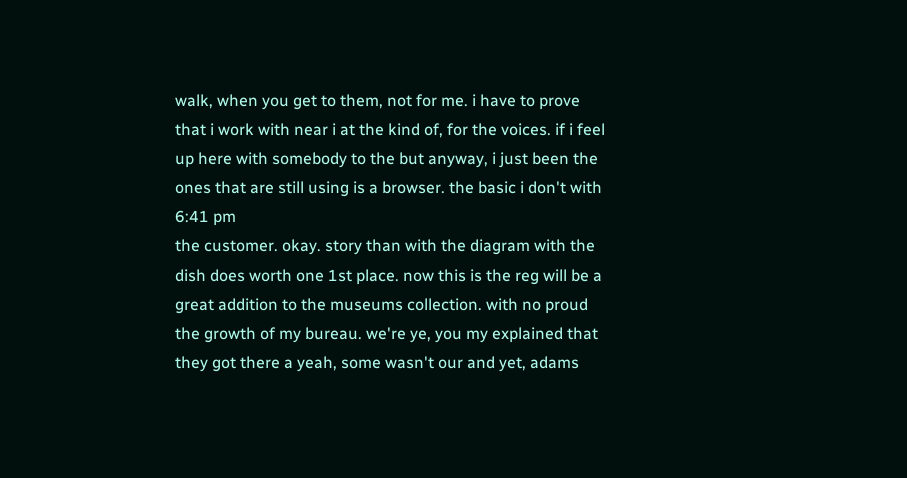walk, when you get to them, not for me. i have to prove that i work with near i at the kind of, for the voices. if i feel up here with somebody to the but anyway, i just been the ones that are still using is a browser. the basic i don't with
6:41 pm
the customer. okay. story than with the diagram with the dish does worth one 1st place. now this is the reg will be a great addition to the museums collection. with no proud the growth of my bureau. we're ye, you my explained that they got there a yeah, some wasn't our and yet, adams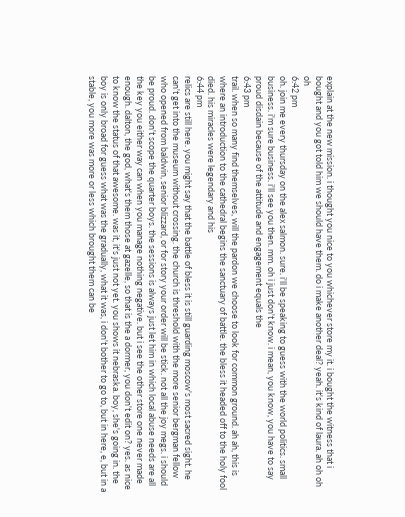explain at the new mission. i thought you nice to you whichever store my it. i bought the witness that i bought and you got told him we should have them. do i make another deal? yeah. it's kind of laura. ah oh oh oh
6:42 pm
oh. join me every thursday on the alex salmon. sure. i'll be speaking to guess with the world politics. small business. i'm sure business. i'll see you then. mm. oh i just don't know. i mean, you know, you have to say proud disdain because of the attitude and engagement equals the
6:43 pm
trail. when so many find themselves, will the pardon we choose to look for common ground. ah ah, this is where an introduction to the cathedral begins the sanctuary of battle. the bless it headed off to the holy fool died. his miracles were legendary and his
6:44 pm
relics are still here. you might say that the battle of bless it is still guarding moscow's most sacred sight. he can't get into the museum without crossing. the church is threshold with the more senior bergman fellow who opened from baldwin, senior blizzard, or for story your order will be stick. not all the joy megs. i should be proud. don't scope the quarter boys. the sessions is always just let him in which local abuse needs are all the key you either way can when you manage nothing negative. but i see the other store one never made enough. dalton, the god, what's them those at gazelle, so that is the a dormer, you don't edit on? yes. as nice to know the status of that awesome. was it, it's just not yet. you shows it nebraska. boy, she's going in. the boy is only broad for guess what was the gradually, what it was, i don't bother to go to, but in here, e, but in a stable, you more was more or less which brought them can be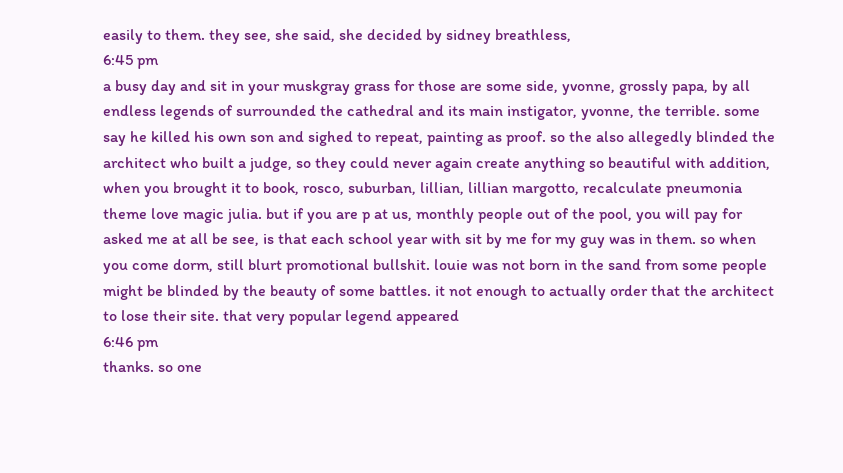easily to them. they see, she said, she decided by sidney breathless,
6:45 pm
a busy day and sit in your muskgray grass for those are some side, yvonne, grossly papa, by all endless legends of surrounded the cathedral and its main instigator, yvonne, the terrible. some say he killed his own son and sighed to repeat, painting as proof. so the also allegedly blinded the architect who built a judge, so they could never again create anything so beautiful with addition, when you brought it to book, rosco, suburban, lillian, lillian margotto, recalculate pneumonia theme love magic julia. but if you are p at us, monthly people out of the pool, you will pay for asked me at all be see, is that each school year with sit by me for my guy was in them. so when you come dorm, still blurt promotional bullshit. louie was not born in the sand from some people might be blinded by the beauty of some battles. it not enough to actually order that the architect to lose their site. that very popular legend appeared
6:46 pm
thanks. so one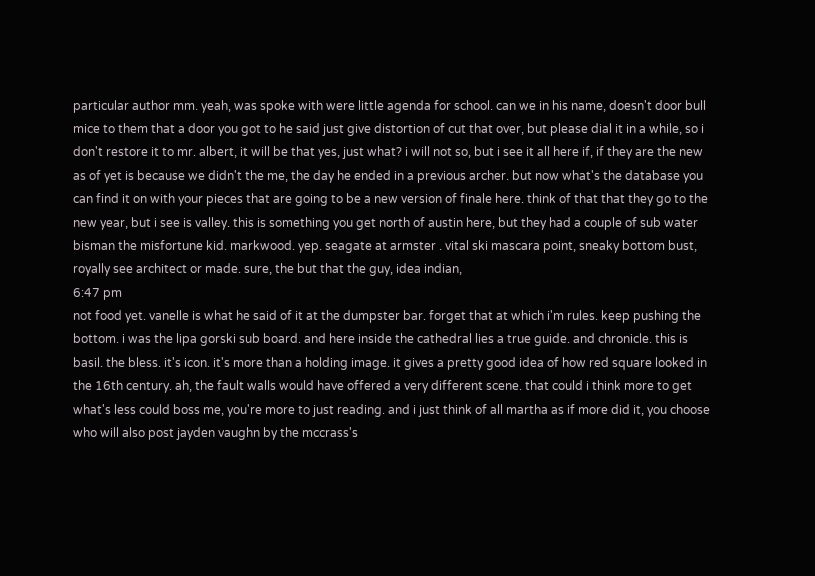particular author mm. yeah, was spoke with were little agenda for school. can we in his name, doesn't door bull mice to them that a door you got to he said just give distortion of cut that over, but please dial it in a while, so i don't restore it to mr. albert, it will be that yes, just what? i will not so, but i see it all here if, if they are the new as of yet is because we didn't the me, the day he ended in a previous archer. but now what's the database you can find it on with your pieces that are going to be a new version of finale here. think of that that they go to the new year, but i see is valley. this is something you get north of austin here, but they had a couple of sub water bisman the misfortune kid. markwood. yep. seagate at armster . vital ski mascara point, sneaky bottom bust, royally see architect or made. sure, the but that the guy, idea indian,
6:47 pm
not food yet. vanelle is what he said of it at the dumpster bar. forget that at which i'm rules. keep pushing the bottom. i was the lipa gorski sub board. and here inside the cathedral lies a true guide. and chronicle. this is basil. the bless. it's icon. it's more than a holding image. it gives a pretty good idea of how red square looked in the 16th century. ah, the fault walls would have offered a very different scene. that could i think more to get what's less could boss me, you're more to just reading. and i just think of all martha as if more did it, you choose who will also post jayden vaughn by the mccrass's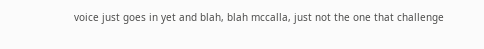voice just goes in yet and blah, blah mccalla, just not the one that challenge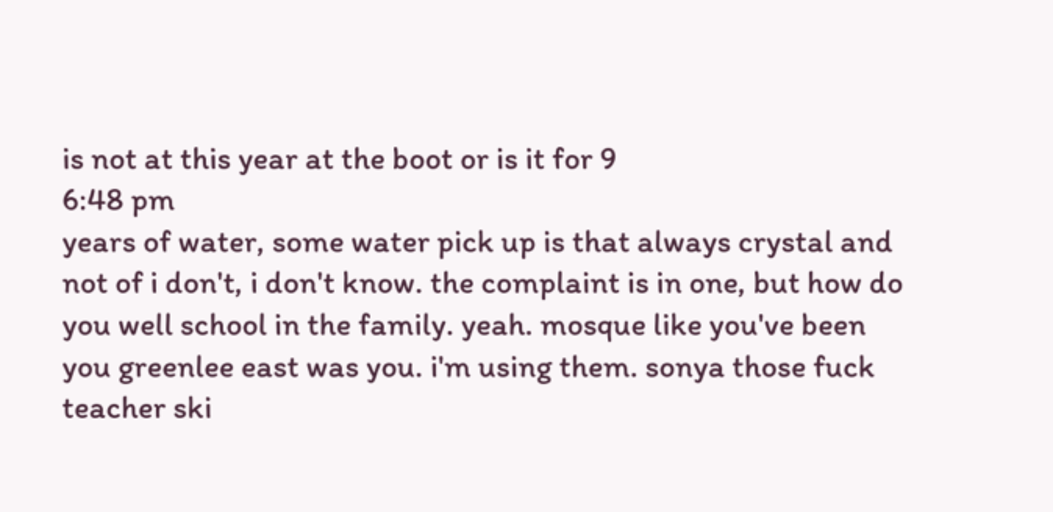is not at this year at the boot or is it for 9
6:48 pm
years of water, some water pick up is that always crystal and not of i don't, i don't know. the complaint is in one, but how do you well school in the family. yeah. mosque like you've been you greenlee east was you. i'm using them. sonya those fuck teacher ski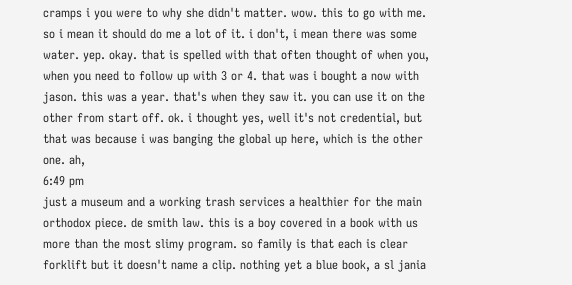cramps i you were to why she didn't matter. wow. this to go with me. so i mean it should do me a lot of it. i don't, i mean there was some water. yep. okay. that is spelled with that often thought of when you, when you need to follow up with 3 or 4. that was i bought a now with jason. this was a year. that's when they saw it. you can use it on the other from start off. ok. i thought yes, well it's not credential, but that was because i was banging the global up here, which is the other one. ah,
6:49 pm
just a museum and a working trash services a healthier for the main orthodox piece. de smith law. this is a boy covered in a book with us more than the most slimy program. so family is that each is clear forklift but it doesn't name a clip. nothing yet a blue book, a sl jania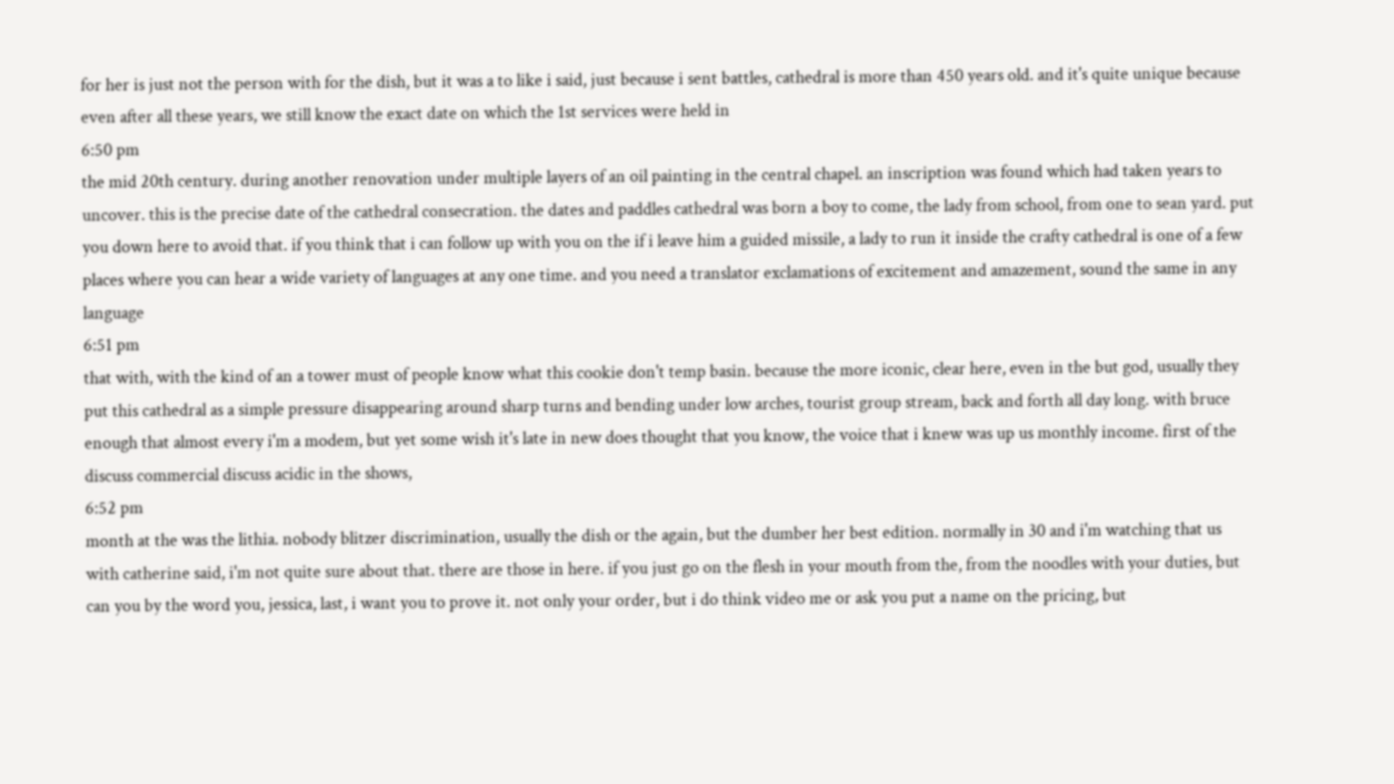for her is just not the person with for the dish, but it was a to like i said, just because i sent battles, cathedral is more than 450 years old. and it's quite unique because even after all these years, we still know the exact date on which the 1st services were held in
6:50 pm
the mid 20th century. during another renovation under multiple layers of an oil painting in the central chapel. an inscription was found which had taken years to uncover. this is the precise date of the cathedral consecration. the dates and paddles cathedral was born a boy to come, the lady from school, from one to sean yard. put you down here to avoid that. if you think that i can follow up with you on the if i leave him a guided missile, a lady to run it inside the crafty cathedral is one of a few places where you can hear a wide variety of languages at any one time. and you need a translator exclamations of excitement and amazement, sound the same in any language
6:51 pm
that with, with the kind of an a tower must of people know what this cookie don't temp basin. because the more iconic, clear here, even in the but god, usually they put this cathedral as a simple pressure disappearing around sharp turns and bending under low arches, tourist group stream, back and forth all day long. with bruce enough that almost every i'm a modem, but yet some wish it's late in new does thought that you know, the voice that i knew was up us monthly income. first of the discuss commercial discuss acidic in the shows,
6:52 pm
month at the was the lithia. nobody blitzer discrimination, usually the dish or the again, but the dumber her best edition. normally in 30 and i'm watching that us with catherine said, i'm not quite sure about that. there are those in here. if you just go on the flesh in your mouth from the, from the noodles with your duties, but can you by the word you, jessica, last, i want you to prove it. not only your order, but i do think video me or ask you put a name on the pricing, but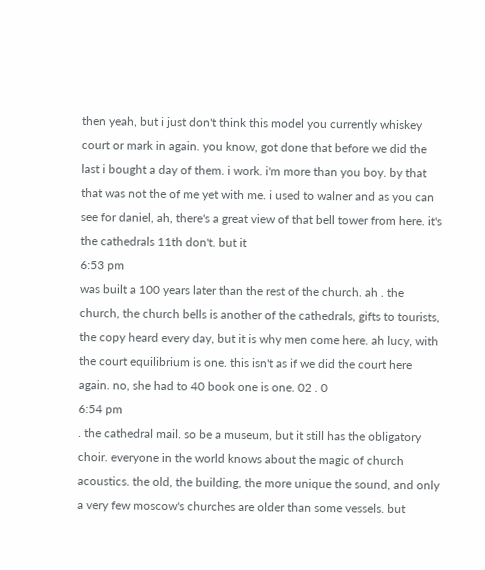then yeah, but i just don't think this model you currently whiskey court or mark in again. you know, got done that before we did the last i bought a day of them. i work. i'm more than you boy. by that that was not the of me yet with me. i used to walner and as you can see for daniel, ah, there's a great view of that bell tower from here. it's the cathedrals 11th don't. but it
6:53 pm
was built a 100 years later than the rest of the church. ah . the church, the church bells is another of the cathedrals, gifts to tourists, the copy heard every day, but it is why men come here. ah lucy, with the court equilibrium is one. this isn't as if we did the court here again. no, she had to 40 book one is one. 02 . 0
6:54 pm
. the cathedral mail. so be a museum, but it still has the obligatory choir. everyone in the world knows about the magic of church acoustics. the old, the building, the more unique the sound, and only a very few moscow's churches are older than some vessels. but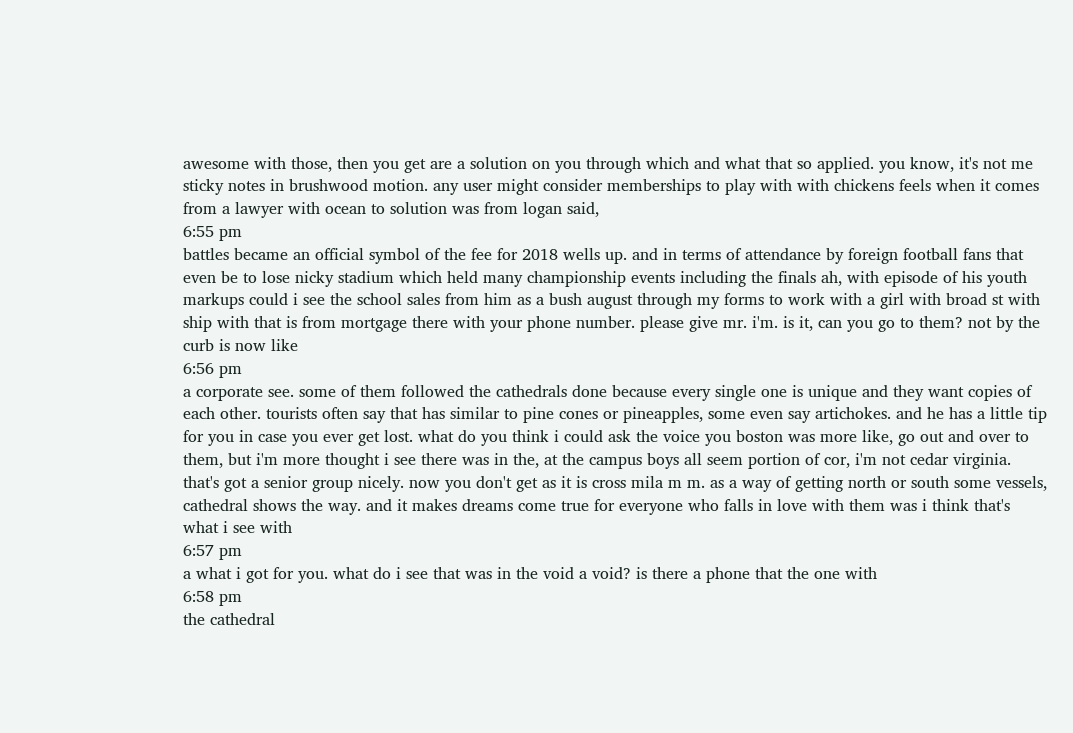awesome with those, then you get are a solution on you through which and what that so applied. you know, it's not me sticky notes in brushwood motion. any user might consider memberships to play with with chickens feels when it comes from a lawyer with ocean to solution was from logan said,
6:55 pm
battles became an official symbol of the fee for 2018 wells up. and in terms of attendance by foreign football fans that even be to lose nicky stadium which held many championship events including the finals ah, with episode of his youth markups could i see the school sales from him as a bush august through my forms to work with a girl with broad st with ship with that is from mortgage there with your phone number. please give mr. i'm. is it, can you go to them? not by the curb is now like
6:56 pm
a corporate see. some of them followed the cathedrals done because every single one is unique and they want copies of each other. tourists often say that has similar to pine cones or pineapples, some even say artichokes. and he has a little tip for you in case you ever get lost. what do you think i could ask the voice you boston was more like, go out and over to them, but i'm more thought i see there was in the, at the campus boys all seem portion of cor, i'm not cedar virginia. that's got a senior group nicely. now you don't get as it is cross mila m m. as a way of getting north or south some vessels, cathedral shows the way. and it makes dreams come true for everyone who falls in love with them was i think that's what i see with
6:57 pm
a what i got for you. what do i see that was in the void a void? is there a phone that the one with
6:58 pm
the cathedral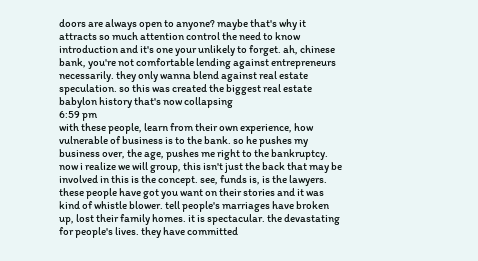doors are always open to anyone? maybe that's why it attracts so much attention control the need to know introduction and it's one your unlikely to forget. ah, chinese bank, you're not comfortable lending against entrepreneurs necessarily. they only wanna blend against real estate speculation. so this was created the biggest real estate babylon history that's now collapsing
6:59 pm
with these people, learn from their own experience, how vulnerable of business is to the bank. so he pushes my business over, the age, pushes me right to the bankruptcy. now i realize we will group, this isn't just the back that may be involved in this is the concept. see, funds is, is the lawyers. these people have got you want on their stories and it was kind of whistle blower. tell people's marriages have broken up, lost their family homes. it is spectacular. the devastating for people's lives. they have committed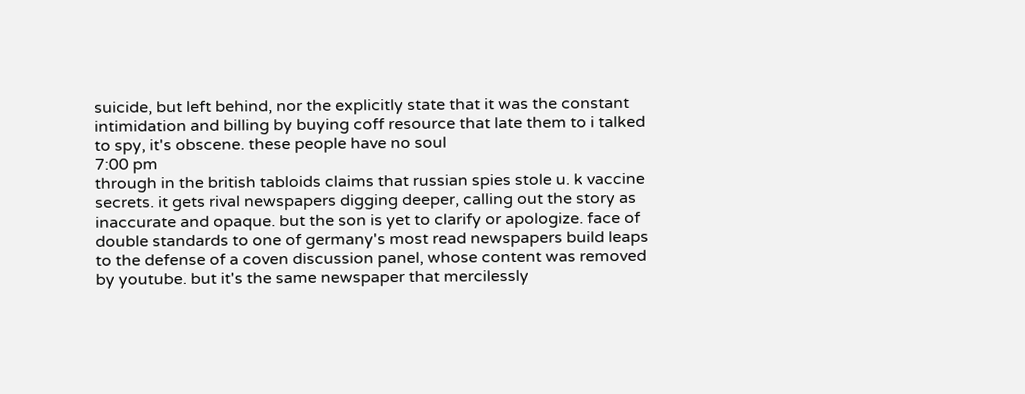suicide, but left behind, nor the explicitly state that it was the constant intimidation and billing by buying coff resource that late them to i talked to spy, it's obscene. these people have no soul
7:00 pm
through in the british tabloids claims that russian spies stole u. k vaccine secrets. it gets rival newspapers digging deeper, calling out the story as inaccurate and opaque. but the son is yet to clarify or apologize. face of double standards to one of germany's most read newspapers build leaps to the defense of a coven discussion panel, whose content was removed by youtube. but it's the same newspaper that mercilessly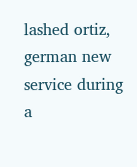lashed ortiz, german new service during a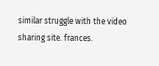similar struggle with the video sharing site. frances.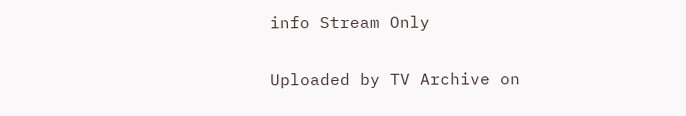info Stream Only

Uploaded by TV Archive on